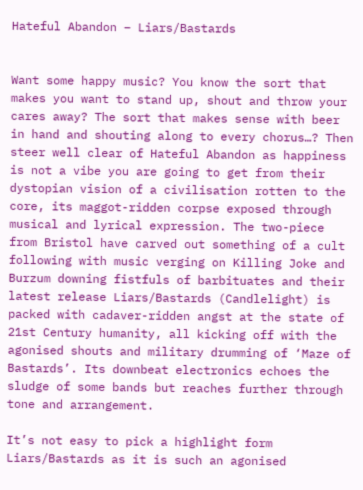Hateful Abandon – Liars/Bastards


Want some happy music? You know the sort that makes you want to stand up, shout and throw your cares away? The sort that makes sense with beer in hand and shouting along to every chorus…? Then steer well clear of Hateful Abandon as happiness is not a vibe you are going to get from their dystopian vision of a civilisation rotten to the core, its maggot-ridden corpse exposed through musical and lyrical expression. The two-piece from Bristol have carved out something of a cult following with music verging on Killing Joke and Burzum downing fistfuls of barbituates and their latest release Liars/Bastards (Candlelight) is packed with cadaver-ridden angst at the state of 21st Century humanity, all kicking off with the agonised shouts and military drumming of ‘Maze of Bastards’. Its downbeat electronics echoes the sludge of some bands but reaches further through tone and arrangement.

It’s not easy to pick a highlight form Liars/Bastards as it is such an agonised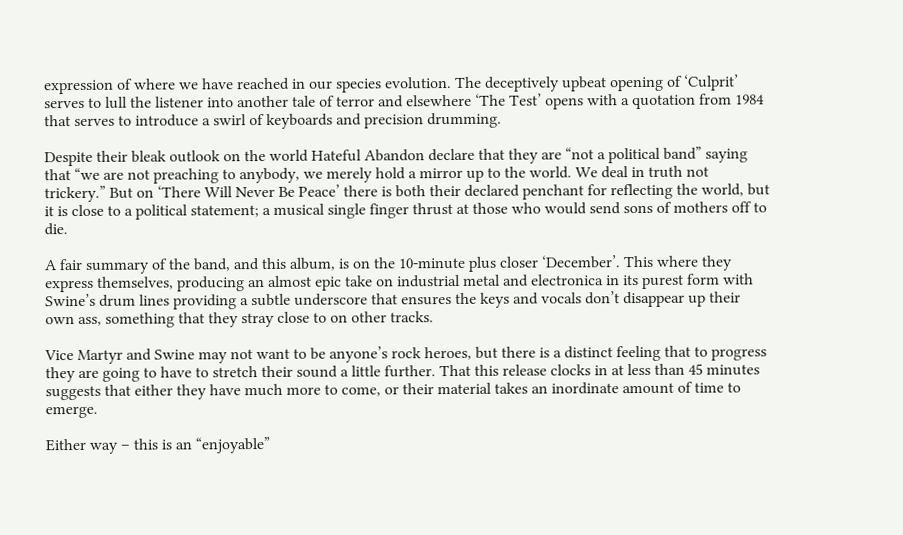expression of where we have reached in our species evolution. The deceptively upbeat opening of ‘Culprit’ serves to lull the listener into another tale of terror and elsewhere ‘The Test’ opens with a quotation from 1984 that serves to introduce a swirl of keyboards and precision drumming.

Despite their bleak outlook on the world Hateful Abandon declare that they are “not a political band” saying that “we are not preaching to anybody, we merely hold a mirror up to the world. We deal in truth not trickery.” But on ‘There Will Never Be Peace’ there is both their declared penchant for reflecting the world, but it is close to a political statement; a musical single finger thrust at those who would send sons of mothers off to die.

A fair summary of the band, and this album, is on the 10-minute plus closer ‘December’. This where they express themselves, producing an almost epic take on industrial metal and electronica in its purest form with Swine’s drum lines providing a subtle underscore that ensures the keys and vocals don’t disappear up their own ass, something that they stray close to on other tracks.

Vice Martyr and Swine may not want to be anyone’s rock heroes, but there is a distinct feeling that to progress they are going to have to stretch their sound a little further. That this release clocks in at less than 45 minutes suggests that either they have much more to come, or their material takes an inordinate amount of time to emerge.

Either way – this is an “enjoyable”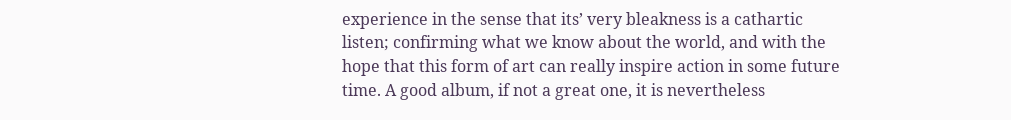experience in the sense that its’ very bleakness is a cathartic listen; confirming what we know about the world, and with the hope that this form of art can really inspire action in some future time. A good album, if not a great one, it is nevertheless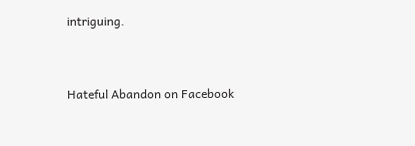intriguing.


Hateful Abandon on Facebook